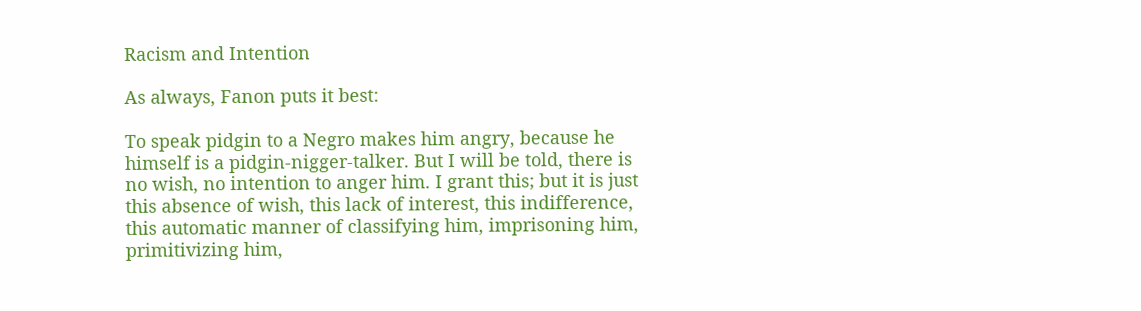Racism and Intention

As always, Fanon puts it best:

To speak pidgin to a Negro makes him angry, because he himself is a pidgin-nigger-talker. But I will be told, there is no wish, no intention to anger him. I grant this; but it is just this absence of wish, this lack of interest, this indifference, this automatic manner of classifying him, imprisoning him, primitivizing him,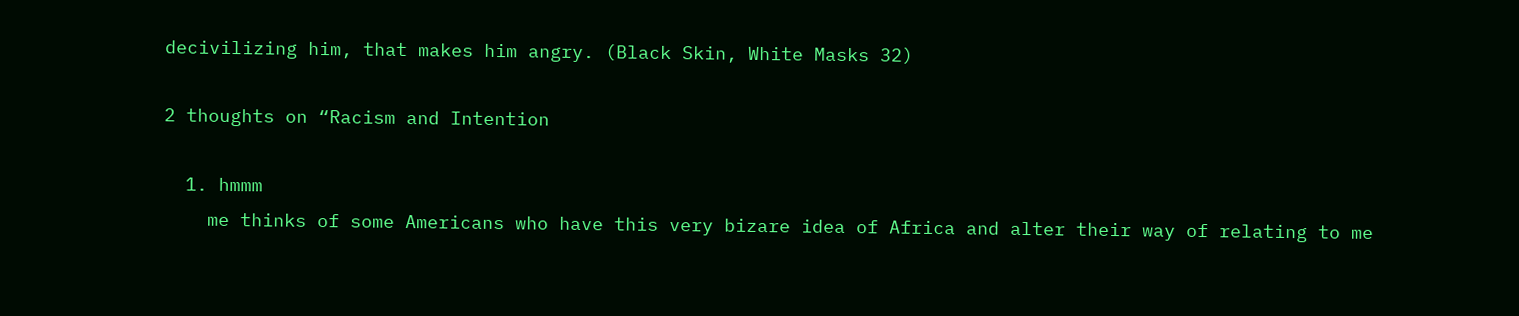decivilizing him, that makes him angry. (Black Skin, White Masks 32)

2 thoughts on “Racism and Intention

  1. hmmm
    me thinks of some Americans who have this very bizare idea of Africa and alter their way of relating to me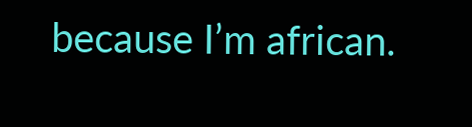because I’m african.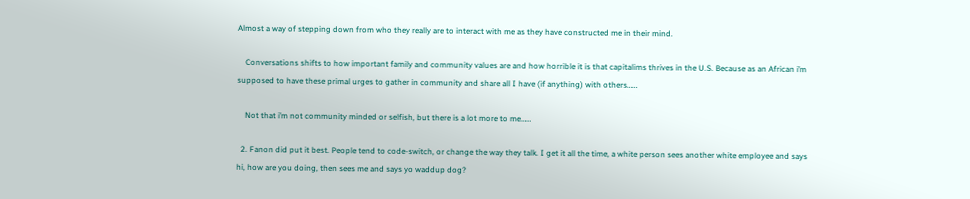Almost a way of stepping down from who they really are to interact with me as they have constructed me in their mind.

    Conversations shifts to how important family and community values are and how horrible it is that capitalims thrives in the U.S. Because as an African i’m supposed to have these primal urges to gather in community and share all I have (if anything) with others……

    Not that i’m not community minded or selfish, but there is a lot more to me……

  2. Fanon did put it best. People tend to code-switch, or change the way they talk. I get it all the time, a white person sees another white employee and says hi, how are you doing, then sees me and says yo waddup dog?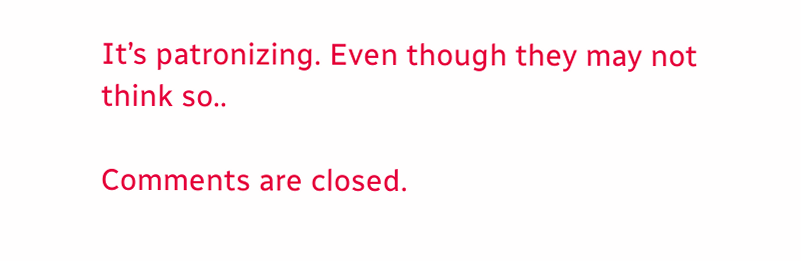It’s patronizing. Even though they may not think so..

Comments are closed.